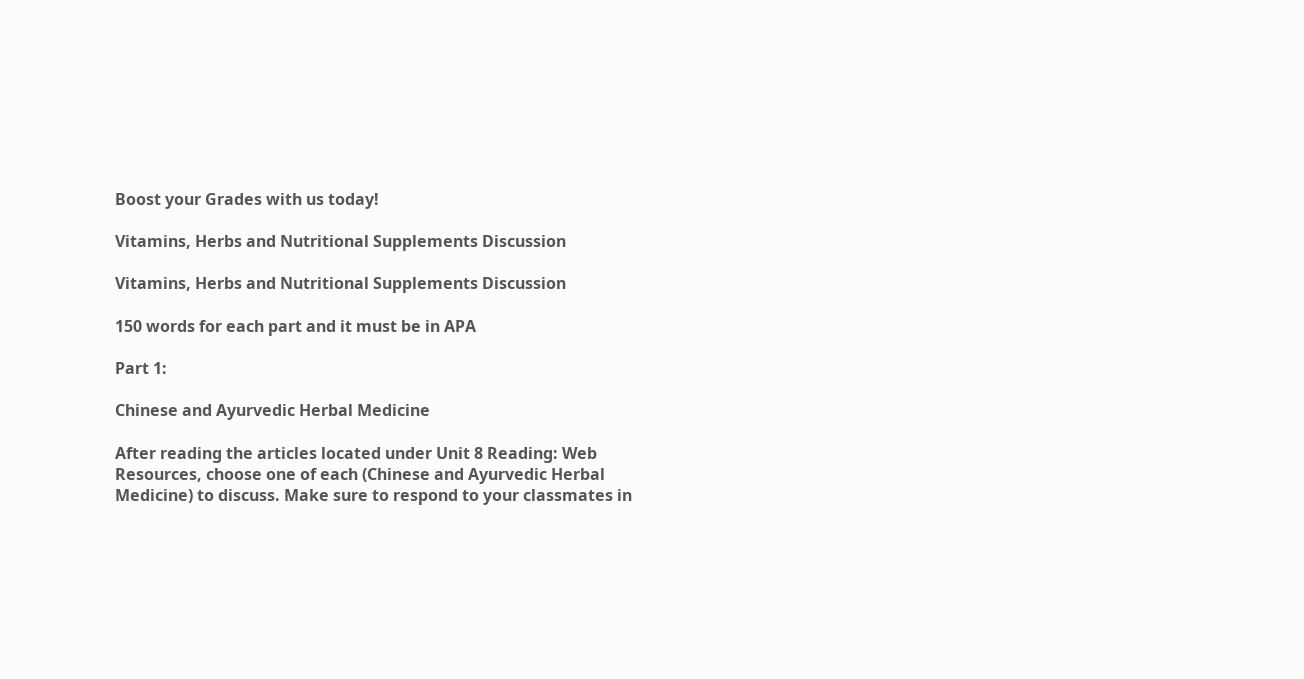Boost your Grades with us today!

Vitamins, Herbs and Nutritional Supplements Discussion

Vitamins, Herbs and Nutritional Supplements Discussion

150 words for each part and it must be in APA

Part 1:

Chinese and Ayurvedic Herbal Medicine

After reading the articles located under Unit 8 Reading: Web Resources, choose one of each (Chinese and Ayurvedic Herbal Medicine) to discuss. Make sure to respond to your classmates in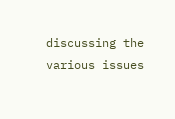discussing the various issues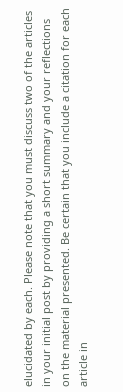elucidated by each. Please note that you must discuss two of the articles in your initial post by providing a short summary and your reflections on the material presented. Be certain that you include a citation for each article in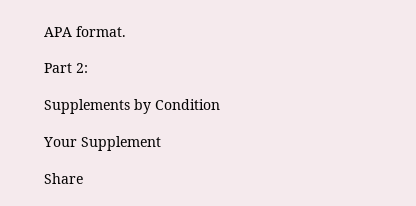APA format.

Part 2:

Supplements by Condition

Your Supplement

Share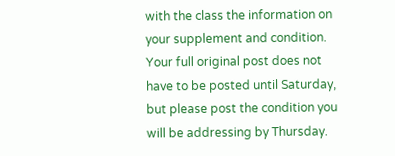with the class the information on your supplement and condition. Your full original post does not have to be posted until Saturday, but please post the condition you will be addressing by Thursday.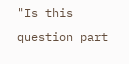"Is this question part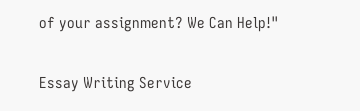of your assignment? We Can Help!"

Essay Writing Service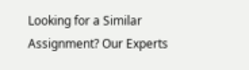Looking for a Similar Assignment? Our Experts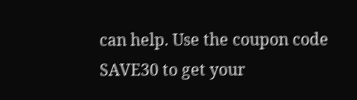can help. Use the coupon code SAVE30 to get your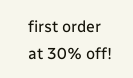first order at 30% off!